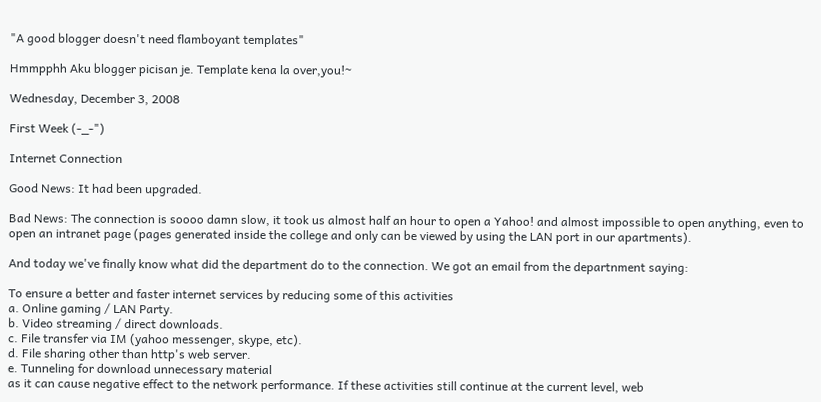"A good blogger doesn't need flamboyant templates"

Hmmpphh Aku blogger picisan je. Template kena la over,you!~

Wednesday, December 3, 2008

First Week (-_-")

Internet Connection

Good News: It had been upgraded.

Bad News: The connection is soooo damn slow, it took us almost half an hour to open a Yahoo! and almost impossible to open anything, even to open an intranet page (pages generated inside the college and only can be viewed by using the LAN port in our apartments).

And today we've finally know what did the department do to the connection. We got an email from the departnment saying:

To ensure a better and faster internet services by reducing some of this activities
a. Online gaming / LAN Party.
b. Video streaming / direct downloads.
c. File transfer via IM (yahoo messenger, skype, etc).
d. File sharing other than http's web server.
e. Tunneling for download unnecessary material
as it can cause negative effect to the network performance. If these activities still continue at the current level, web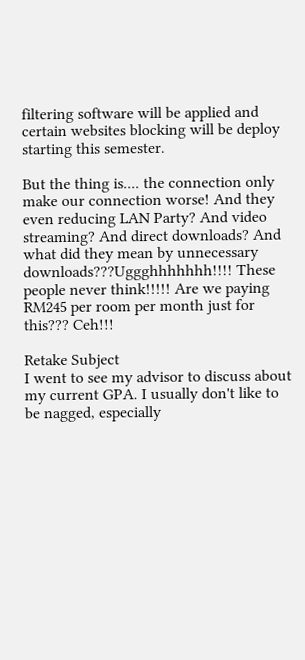filtering software will be applied and certain websites blocking will be deploy starting this semester.

But the thing is.... the connection only make our connection worse! And they even reducing LAN Party? And video streaming? And direct downloads? And what did they mean by unnecessary downloads???Uggghhhhhhh!!!! These people never think!!!!! Are we paying RM245 per room per month just for this??? Ceh!!!

Retake Subject
I went to see my advisor to discuss about my current GPA. I usually don't like to be nagged, especially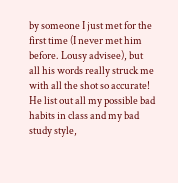by someone I just met for the first time (I never met him before. Lousy advisee), but all his words really struck me with all the shot so accurate! He list out all my possible bad habits in class and my bad study style,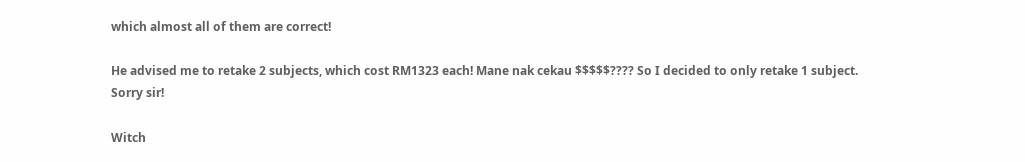which almost all of them are correct!

He advised me to retake 2 subjects, which cost RM1323 each! Mane nak cekau $$$$$???? So I decided to only retake 1 subject. Sorry sir!

Witch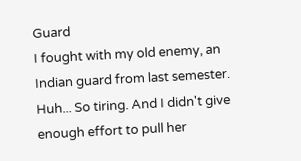Guard
I fought with my old enemy, an Indian guard from last semester. Huh... So tiring. And I didn't give enough effort to pull her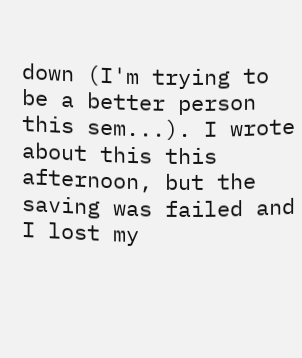down (I'm trying to be a better person this sem...). I wrote about this this afternoon, but the saving was failed and I lost my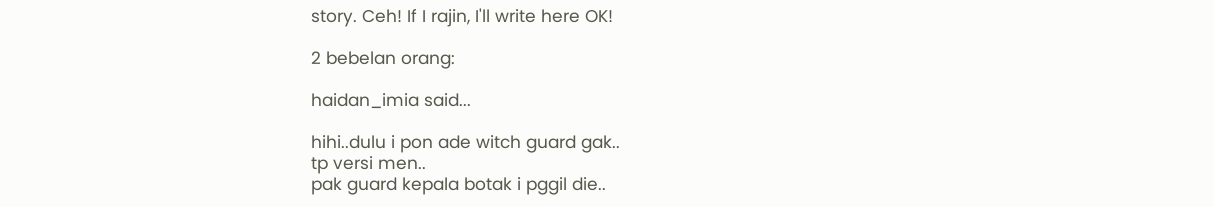story. Ceh! If I rajin, I'll write here OK!

2 bebelan orang:

haidan_imia said...

hihi..dulu i pon ade witch guard gak..
tp versi men..
pak guard kepala botak i pggil die..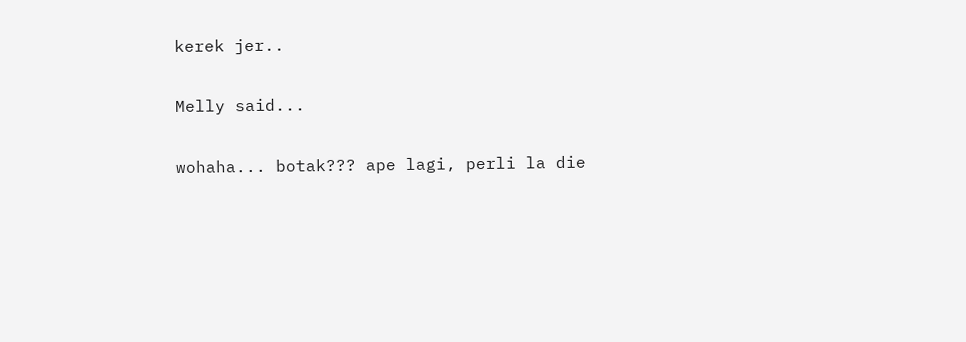kerek jer..

Melly said...

wohaha... botak??? ape lagi, perli la die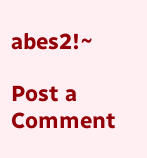abes2!~

Post a Comment